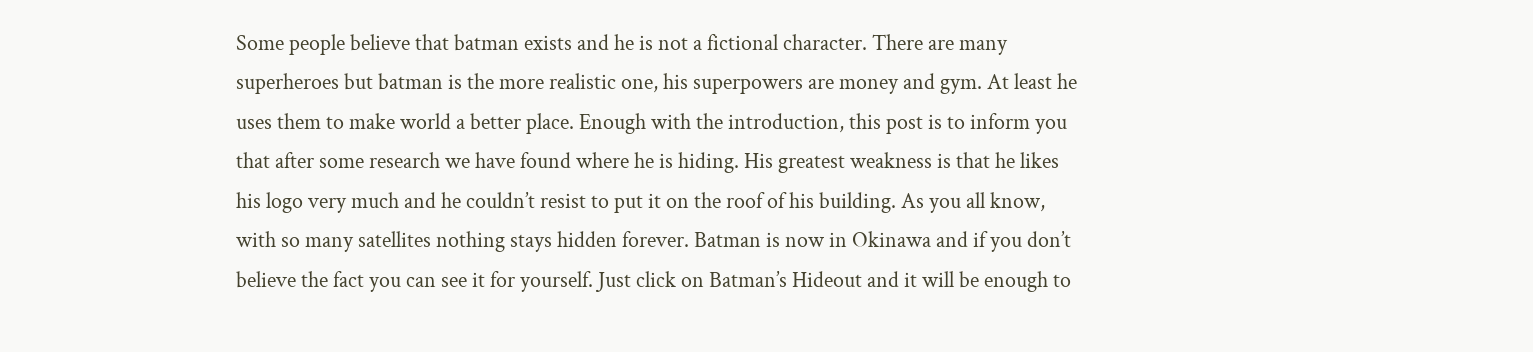Some people believe that batman exists and he is not a fictional character. There are many superheroes but batman is the more realistic one, his superpowers are money and gym. At least he uses them to make world a better place. Enough with the introduction, this post is to inform you that after some research we have found where he is hiding. His greatest weakness is that he likes his logo very much and he couldn’t resist to put it on the roof of his building. As you all know, with so many satellites nothing stays hidden forever. Batman is now in Okinawa and if you don’t believe the fact you can see it for yourself. Just click on Batman’s Hideout and it will be enough to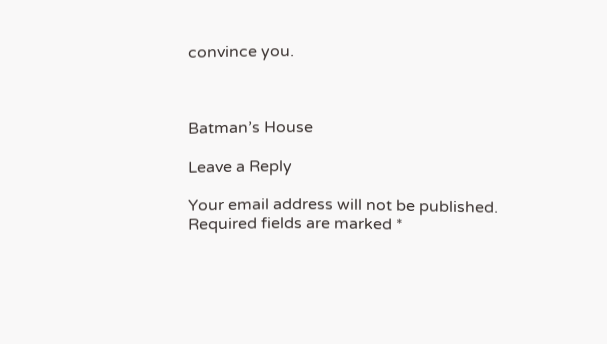convince you.



Batman’s House

Leave a Reply

Your email address will not be published. Required fields are marked *